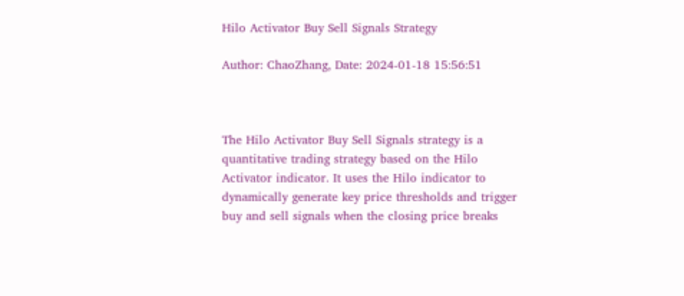Hilo Activator Buy Sell Signals Strategy

Author: ChaoZhang, Date: 2024-01-18 15:56:51



The Hilo Activator Buy Sell Signals strategy is a quantitative trading strategy based on the Hilo Activator indicator. It uses the Hilo indicator to dynamically generate key price thresholds and trigger buy and sell signals when the closing price breaks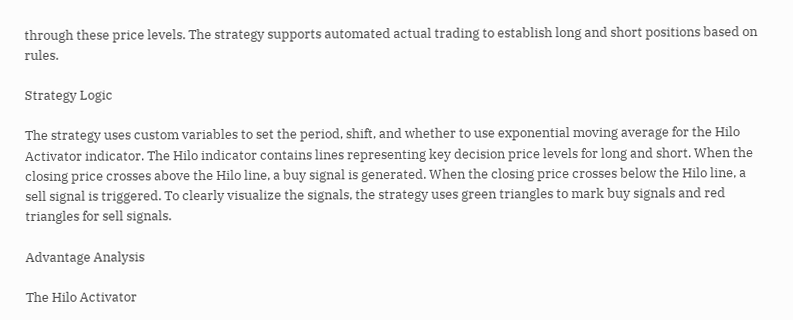through these price levels. The strategy supports automated actual trading to establish long and short positions based on rules.

Strategy Logic

The strategy uses custom variables to set the period, shift, and whether to use exponential moving average for the Hilo Activator indicator. The Hilo indicator contains lines representing key decision price levels for long and short. When the closing price crosses above the Hilo line, a buy signal is generated. When the closing price crosses below the Hilo line, a sell signal is triggered. To clearly visualize the signals, the strategy uses green triangles to mark buy signals and red triangles for sell signals.

Advantage Analysis

The Hilo Activator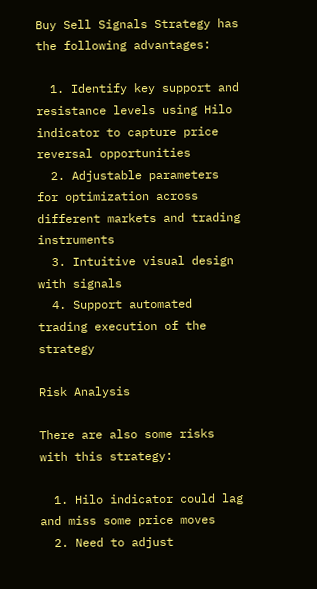Buy Sell Signals Strategy has the following advantages:

  1. Identify key support and resistance levels using Hilo indicator to capture price reversal opportunities
  2. Adjustable parameters for optimization across different markets and trading instruments
  3. Intuitive visual design with signals
  4. Support automated trading execution of the strategy

Risk Analysis

There are also some risks with this strategy:

  1. Hilo indicator could lag and miss some price moves
  2. Need to adjust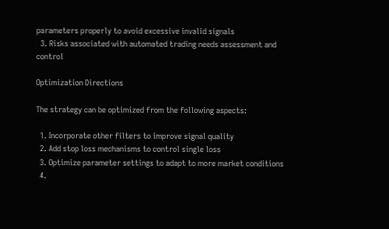parameters properly to avoid excessive invalid signals
  3. Risks associated with automated trading needs assessment and control

Optimization Directions

The strategy can be optimized from the following aspects:

  1. Incorporate other filters to improve signal quality
  2. Add stop loss mechanisms to control single loss
  3. Optimize parameter settings to adapt to more market conditions
  4.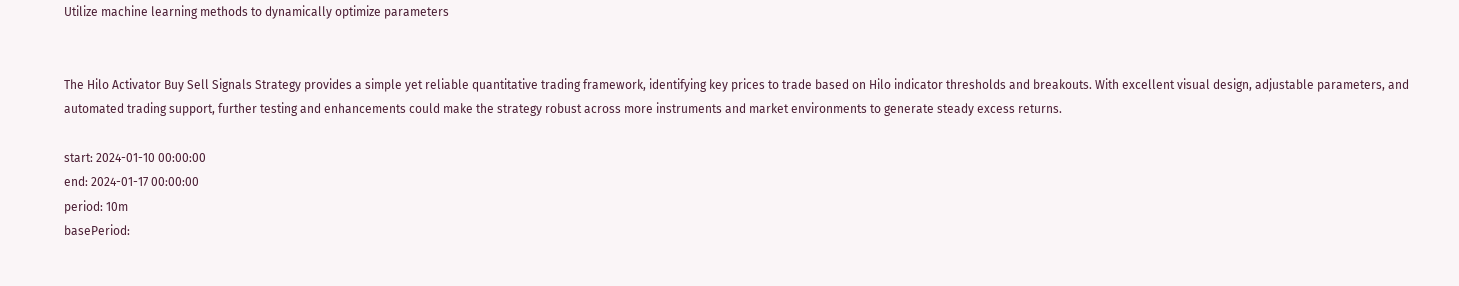Utilize machine learning methods to dynamically optimize parameters


The Hilo Activator Buy Sell Signals Strategy provides a simple yet reliable quantitative trading framework, identifying key prices to trade based on Hilo indicator thresholds and breakouts. With excellent visual design, adjustable parameters, and automated trading support, further testing and enhancements could make the strategy robust across more instruments and market environments to generate steady excess returns.

start: 2024-01-10 00:00:00
end: 2024-01-17 00:00:00
period: 10m
basePeriod: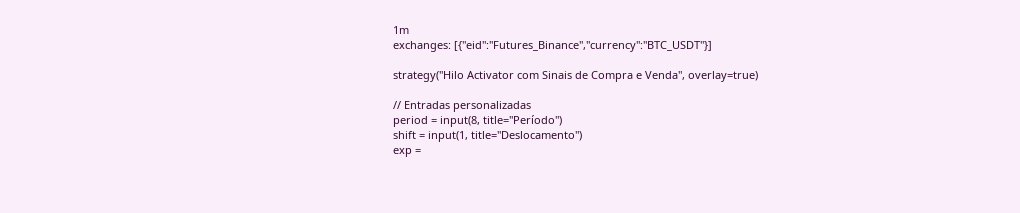1m
exchanges: [{"eid":"Futures_Binance","currency":"BTC_USDT"}]

strategy("Hilo Activator com Sinais de Compra e Venda", overlay=true)

// Entradas personalizadas
period = input(8, title="Período")
shift = input(1, title="Deslocamento")
exp =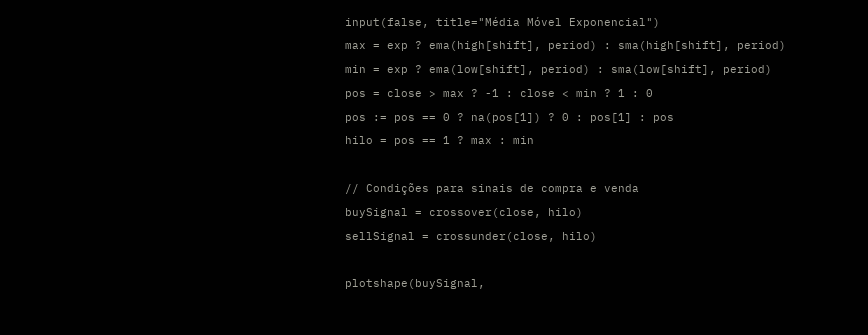input(false, title="Média Móvel Exponencial")
max = exp ? ema(high[shift], period) : sma(high[shift], period)
min = exp ? ema(low[shift], period) : sma(low[shift], period)
pos = close > max ? -1 : close < min ? 1 : 0
pos := pos == 0 ? na(pos[1]) ? 0 : pos[1] : pos
hilo = pos == 1 ? max : min

// Condições para sinais de compra e venda
buySignal = crossover(close, hilo)
sellSignal = crossunder(close, hilo)

plotshape(buySignal,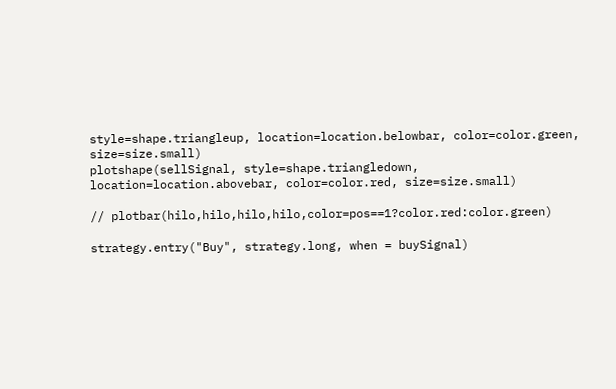style=shape.triangleup, location=location.belowbar, color=color.green, size=size.small)
plotshape(sellSignal, style=shape.triangledown, location=location.abovebar, color=color.red, size=size.small)

// plotbar(hilo,hilo,hilo,hilo,color=pos==1?color.red:color.green)

strategy.entry("Buy", strategy.long, when = buySignal)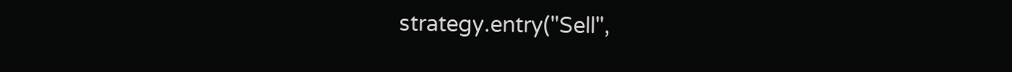strategy.entry("Sell",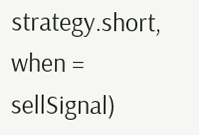strategy.short, when = sellSignal)